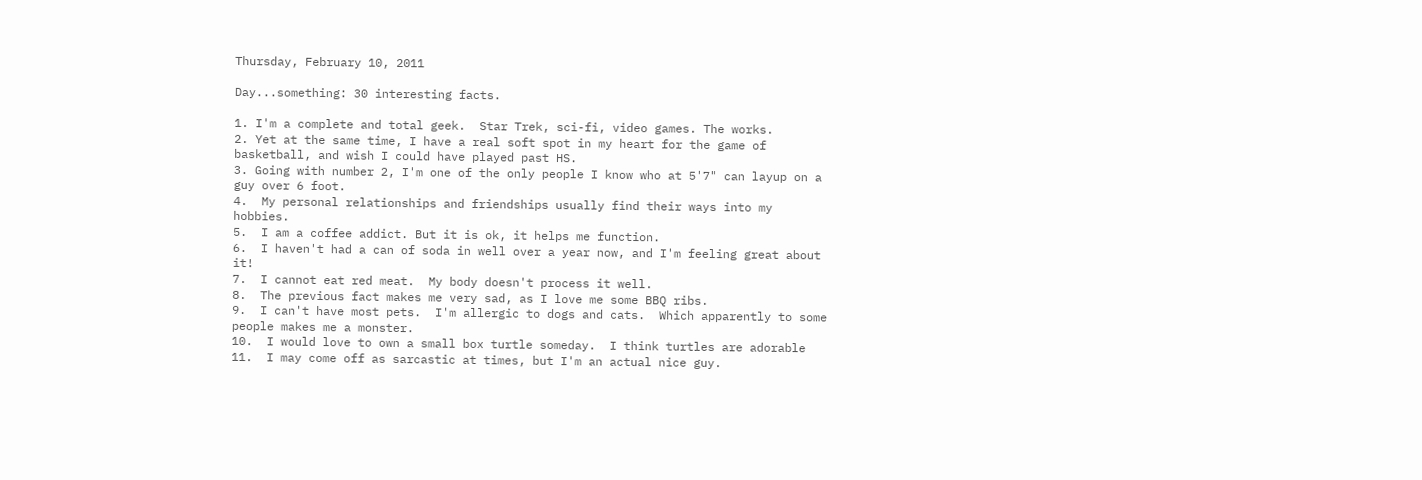Thursday, February 10, 2011

Day...something: 30 interesting facts.

1. I'm a complete and total geek.  Star Trek, sci-fi, video games. The works.
2. Yet at the same time, I have a real soft spot in my heart for the game of basketball, and wish I could have played past HS.
3. Going with number 2, I'm one of the only people I know who at 5'7" can layup on a guy over 6 foot.
4.  My personal relationships and friendships usually find their ways into my hobbies.
5.  I am a coffee addict. But it is ok, it helps me function.
6.  I haven't had a can of soda in well over a year now, and I'm feeling great about it!
7.  I cannot eat red meat.  My body doesn't process it well.
8.  The previous fact makes me very sad, as I love me some BBQ ribs.
9.  I can't have most pets.  I'm allergic to dogs and cats.  Which apparently to some people makes me a monster.
10.  I would love to own a small box turtle someday.  I think turtles are adorable
11.  I may come off as sarcastic at times, but I'm an actual nice guy.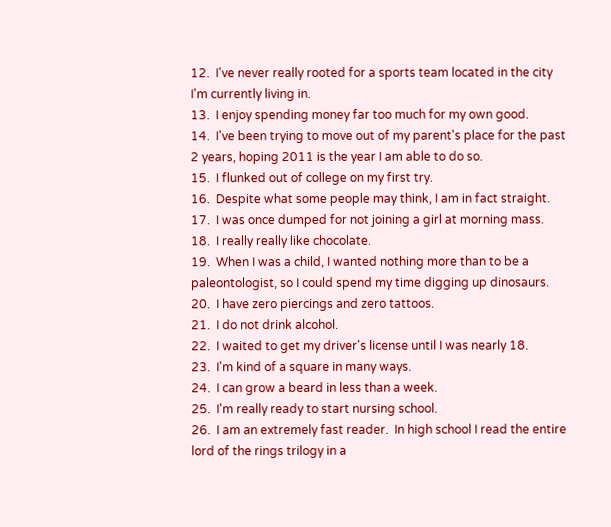12.  I've never really rooted for a sports team located in the city I'm currently living in.
13.  I enjoy spending money far too much for my own good.
14.  I've been trying to move out of my parent's place for the past 2 years, hoping 2011 is the year I am able to do so.
15.  I flunked out of college on my first try.
16.  Despite what some people may think, I am in fact straight.
17.  I was once dumped for not joining a girl at morning mass.
18.  I really really like chocolate.
19.  When I was a child, I wanted nothing more than to be a paleontologist, so I could spend my time digging up dinosaurs.
20.  I have zero piercings and zero tattoos.
21.  I do not drink alcohol.
22.  I waited to get my driver's license until I was nearly 18.
23.  I'm kind of a square in many ways.
24.  I can grow a beard in less than a week.
25.  I'm really ready to start nursing school.
26.  I am an extremely fast reader.  In high school I read the entire lord of the rings trilogy in a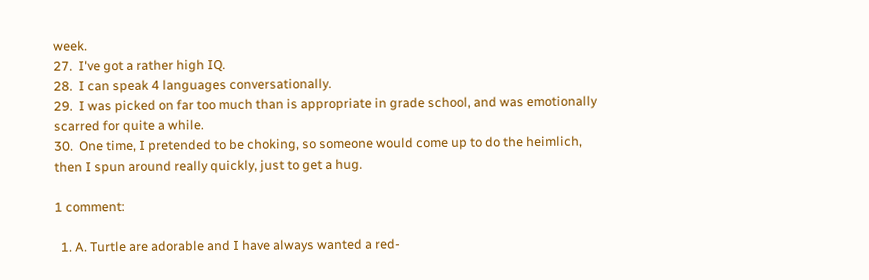week.
27.  I've got a rather high IQ.
28.  I can speak 4 languages conversationally.
29.  I was picked on far too much than is appropriate in grade school, and was emotionally scarred for quite a while.
30.  One time, I pretended to be choking, so someone would come up to do the heimlich, then I spun around really quickly, just to get a hug.

1 comment:

  1. A. Turtle are adorable and I have always wanted a red-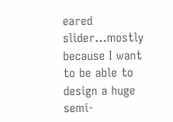eared slider...mostly because I want to be able to design a huge semi-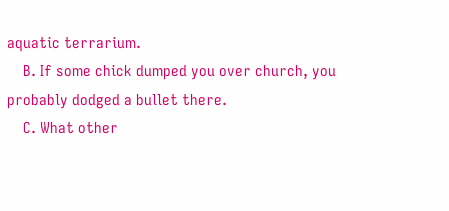aquatic terrarium.
    B. If some chick dumped you over church, you probably dodged a bullet there.
    C. What other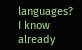languages? I know already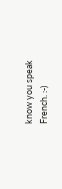know you speak French. :-)